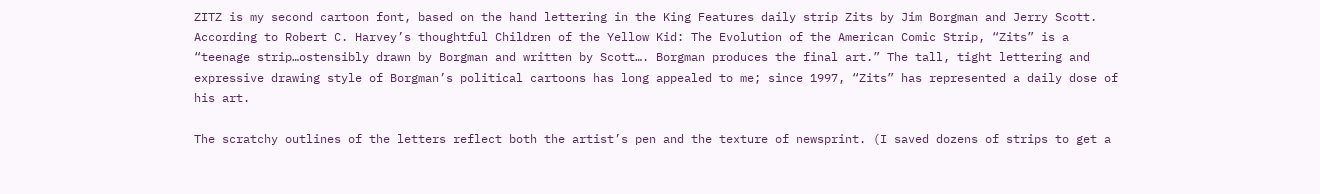ZITZ is my second cartoon font, based on the hand lettering in the King Features daily strip Zits by Jim Borgman and Jerry Scott. According to Robert C. Harvey’s thoughtful Children of the Yellow Kid: The Evolution of the American Comic Strip, “Zits” is a “teenage strip…ostensibly drawn by Borgman and written by Scott…. Borgman produces the final art.” The tall, tight lettering and expressive drawing style of Borgman’s political cartoons has long appealed to me; since 1997, “Zits” has represented a daily dose of his art.

The scratchy outlines of the letters reflect both the artist’s pen and the texture of newsprint. (I saved dozens of strips to get a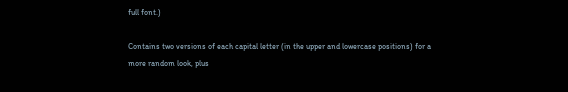full font.)

Contains two versions of each capital letter (in the upper and lowercase positions) for a more random look, plus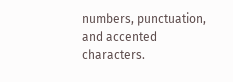numbers, punctuation, and accented characters.